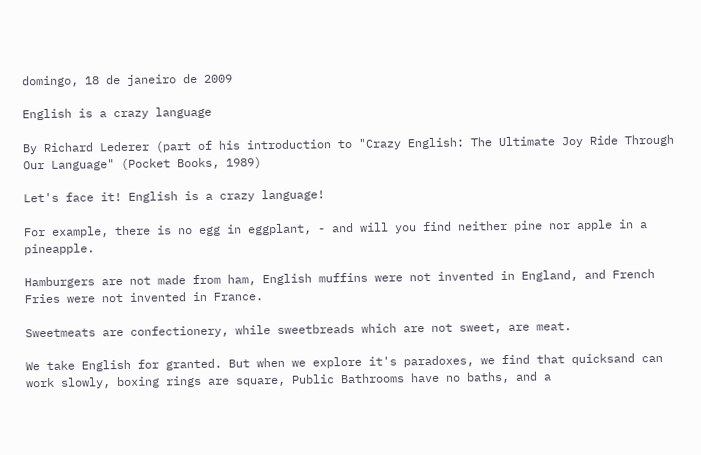domingo, 18 de janeiro de 2009

English is a crazy language

By Richard Lederer (part of his introduction to "Crazy English: The Ultimate Joy Ride Through Our Language" (Pocket Books, 1989)

Let's face it! English is a crazy language!

For example, there is no egg in eggplant, - and will you find neither pine nor apple in a pineapple.

Hamburgers are not made from ham, English muffins were not invented in England, and French Fries were not invented in France.

Sweetmeats are confectionery, while sweetbreads which are not sweet, are meat.

We take English for granted. But when we explore it's paradoxes, we find that quicksand can work slowly, boxing rings are square, Public Bathrooms have no baths, and a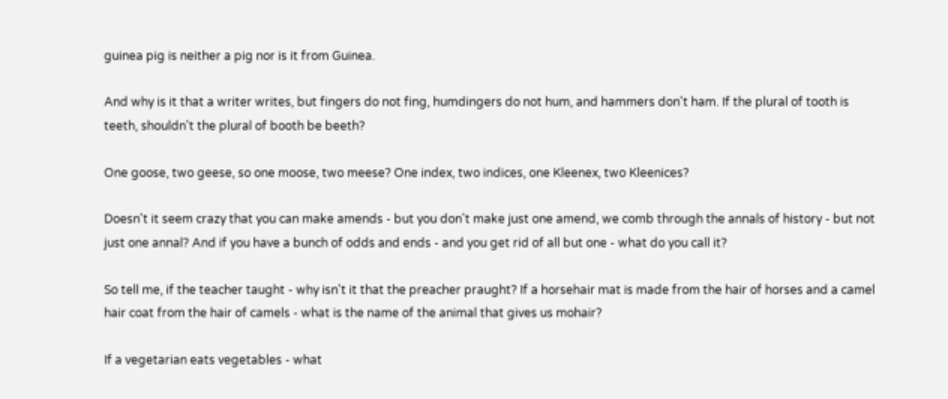guinea pig is neither a pig nor is it from Guinea.

And why is it that a writer writes, but fingers do not fing, humdingers do not hum, and hammers don't ham. If the plural of tooth is teeth, shouldn't the plural of booth be beeth?

One goose, two geese, so one moose, two meese? One index, two indices, one Kleenex, two Kleenices?

Doesn't it seem crazy that you can make amends - but you don't make just one amend, we comb through the annals of history - but not just one annal? And if you have a bunch of odds and ends - and you get rid of all but one - what do you call it?

So tell me, if the teacher taught - why isn't it that the preacher praught? If a horsehair mat is made from the hair of horses and a camel hair coat from the hair of camels - what is the name of the animal that gives us mohair?

If a vegetarian eats vegetables - what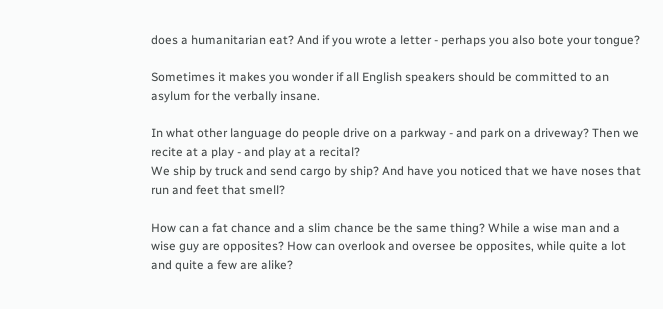does a humanitarian eat? And if you wrote a letter - perhaps you also bote your tongue?

Sometimes it makes you wonder if all English speakers should be committed to an asylum for the verbally insane.

In what other language do people drive on a parkway - and park on a driveway? Then we recite at a play - and play at a recital?
We ship by truck and send cargo by ship? And have you noticed that we have noses that run and feet that smell?

How can a fat chance and a slim chance be the same thing? While a wise man and a wise guy are opposites? How can overlook and oversee be opposites, while quite a lot and quite a few are alike?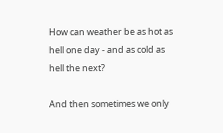How can weather be as hot as hell one day - and as cold as hell the next?

And then sometimes we only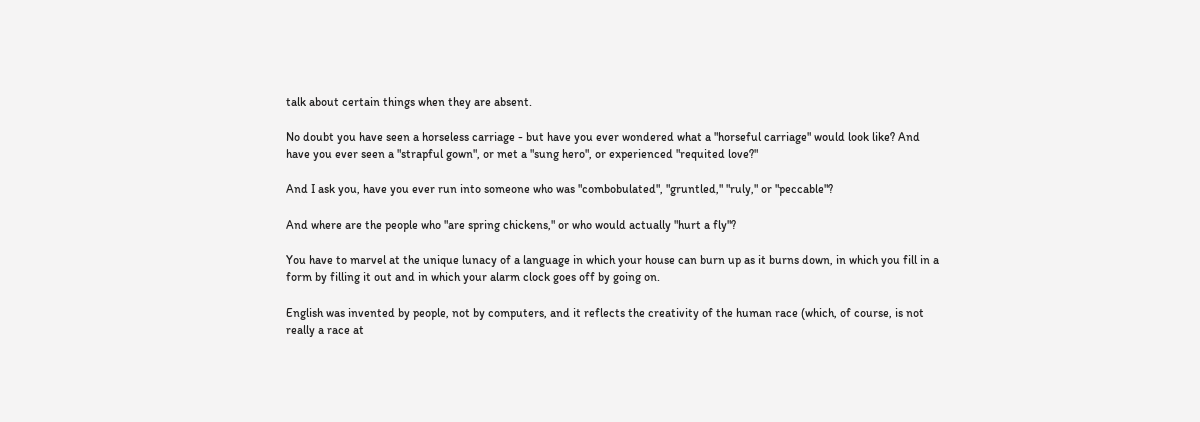talk about certain things when they are absent.

No doubt you have seen a horseless carriage - but have you ever wondered what a "horseful carriage" would look like? And have you ever seen a "strapful gown", or met a "sung hero", or experienced "requited love?"

And I ask you, have you ever run into someone who was "combobulated", "gruntled," "ruly," or "peccable"?

And where are the people who "are spring chickens," or who would actually "hurt a fly"?

You have to marvel at the unique lunacy of a language in which your house can burn up as it burns down, in which you fill in a form by filling it out and in which your alarm clock goes off by going on.

English was invented by people, not by computers, and it reflects the creativity of the human race (which, of course, is not really a race at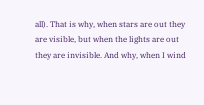all). That is why, when stars are out they are visible, but when the lights are out they are invisible. And why, when I wind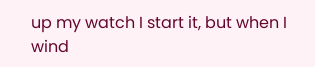up my watch I start it, but when I wind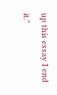up this essay I end it."